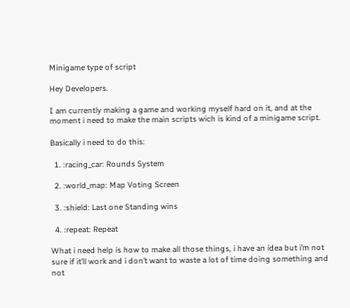Minigame type of script

Hey Developers.

I am currently making a game and working myself hard on it, and at the moment i need to make the main scripts wich is kind of a minigame script.

Basically i need to do this:

  1. :racing_car: Rounds System

  2. :world_map: Map Voting Screen

  3. :shield: Last one Standing wins

  4. :repeat: Repeat

What i need help is how to make all those things, i have an idea but i’m not sure if it’ll work and i don’t want to waste a lot of time doing something and not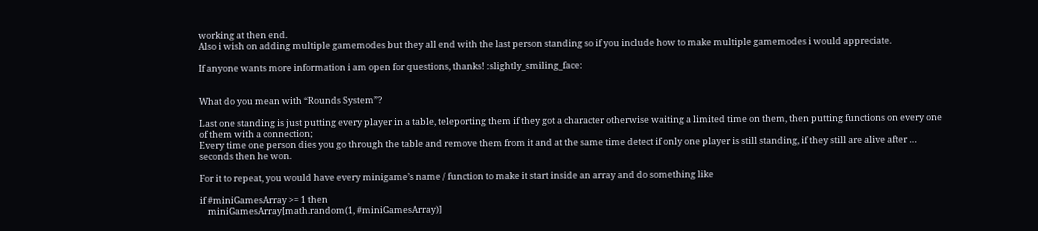working at then end.
Also i wish on adding multiple gamemodes but they all end with the last person standing so if you include how to make multiple gamemodes i would appreciate.

If anyone wants more information i am open for questions, thanks! :slightly_smiling_face:


What do you mean with “Rounds System”?

Last one standing is just putting every player in a table, teleporting them if they got a character otherwise waiting a limited time on them, then putting functions on every one of them with a connection;
Every time one person dies you go through the table and remove them from it and at the same time detect if only one player is still standing, if they still are alive after … seconds then he won.

For it to repeat, you would have every minigame’s name / function to make it start inside an array and do something like

if #miniGamesArray >= 1 then
    miniGamesArray[math.random(1, #miniGamesArray)]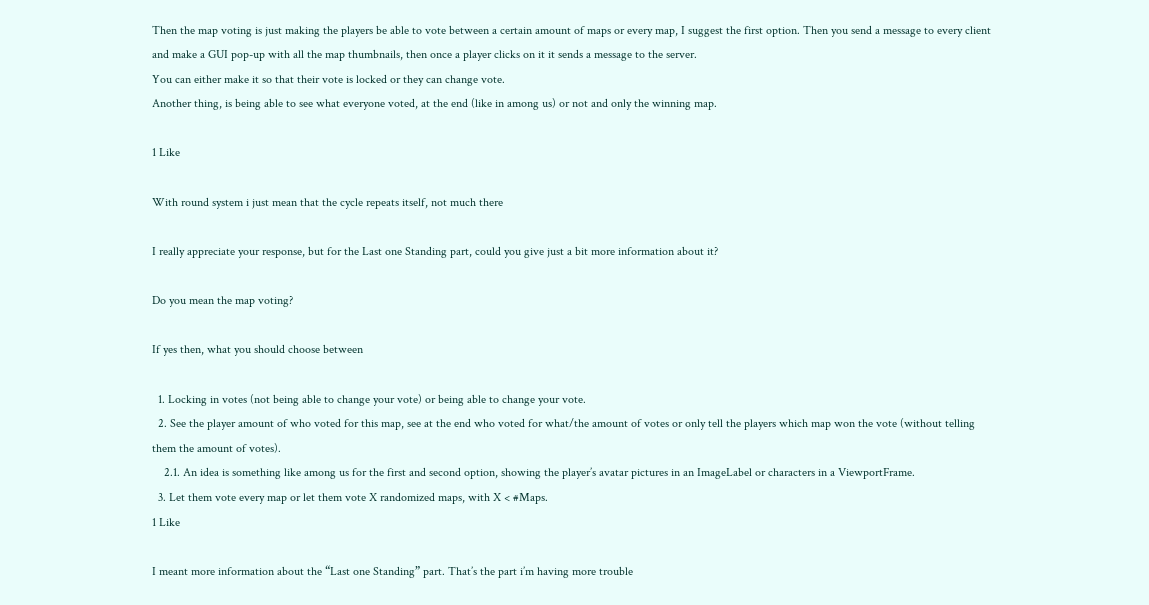Then the map voting is just making the players be able to vote between a certain amount of maps or every map, I suggest the first option. Then you send a message to every client and make a GUI pop-up with all the map thumbnails, then once a player clicks on it it sends a message to the server.
You can either make it so that their vote is locked or they can change vote.
Another thing, is being able to see what everyone voted, at the end (like in among us) or not and only the winning map.

1 Like

With round system i just mean that the cycle repeats itself, not much there

I really appreciate your response, but for the Last one Standing part, could you give just a bit more information about it?

Do you mean the map voting?

If yes then, what you should choose between

  1. Locking in votes (not being able to change your vote) or being able to change your vote.
  2. See the player amount of who voted for this map, see at the end who voted for what/the amount of votes or only tell the players which map won the vote (without telling them the amount of votes).
    2.1. An idea is something like among us for the first and second option, showing the player’s avatar pictures in an ImageLabel or characters in a ViewportFrame.
  3. Let them vote every map or let them vote X randomized maps, with X < #Maps.
1 Like

I meant more information about the “Last one Standing” part. That’s the part i’m having more trouble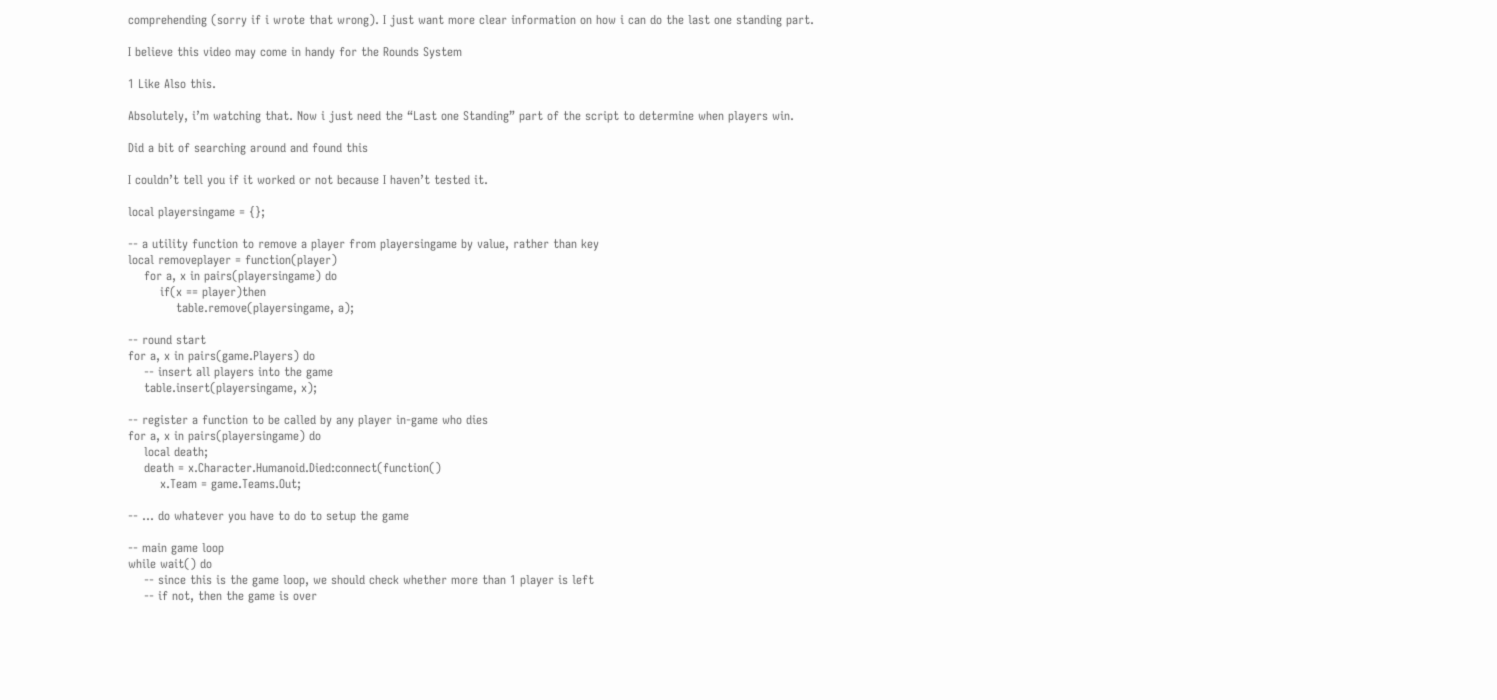comprehending (sorry if i wrote that wrong). I just want more clear information on how i can do the last one standing part.

I believe this video may come in handy for the Rounds System

1 Like Also this.

Absolutely, i’m watching that. Now i just need the “Last one Standing” part of the script to determine when players win.

Did a bit of searching around and found this

I couldn’t tell you if it worked or not because I haven’t tested it.

local playersingame = {};

-- a utility function to remove a player from playersingame by value, rather than key
local removeplayer = function(player)
    for a, x in pairs(playersingame) do
        if(x == player)then
            table.remove(playersingame, a);

-- round start
for a, x in pairs(game.Players) do
    -- insert all players into the game
    table.insert(playersingame, x);

-- register a function to be called by any player in-game who dies
for a, x in pairs(playersingame) do
    local death;
    death = x.Character.Humanoid.Died:connect(function()
        x.Team = game.Teams.Out;

-- ... do whatever you have to do to setup the game

-- main game loop
while wait() do
    -- since this is the game loop, we should check whether more than 1 player is left
    -- if not, then the game is over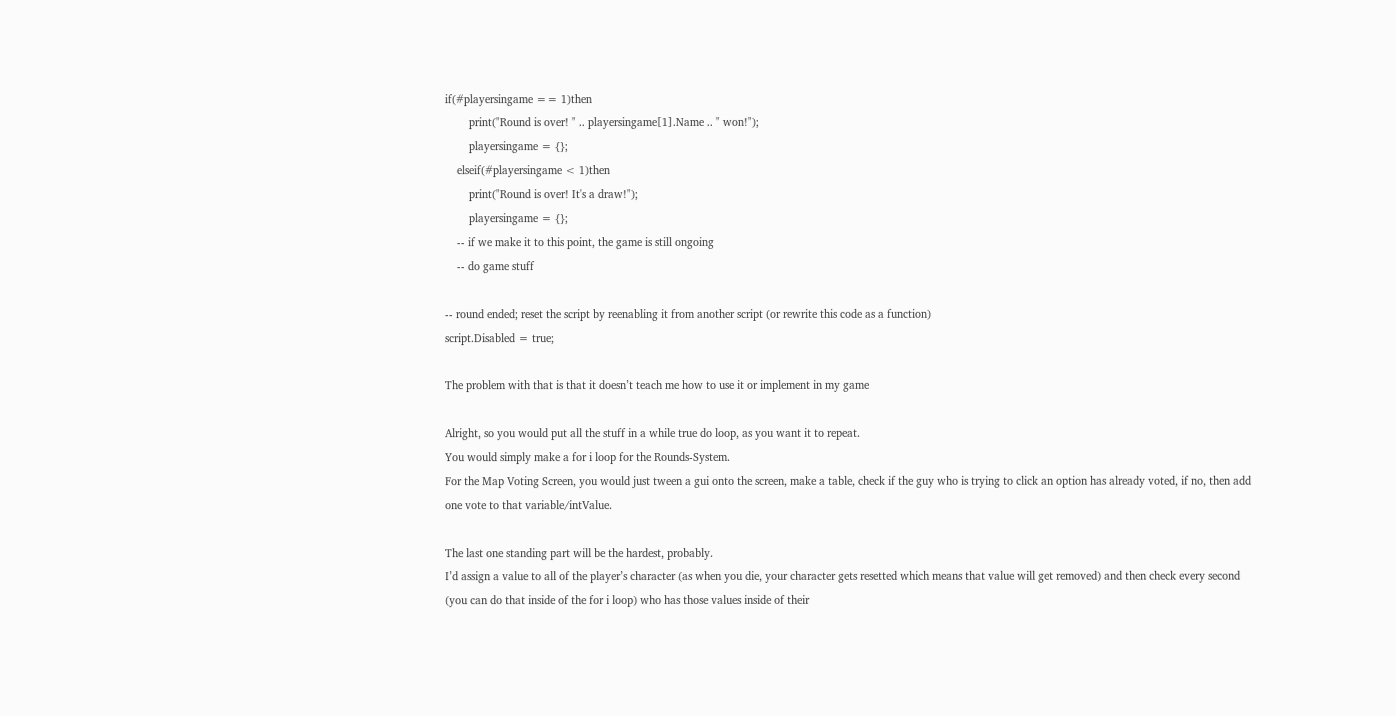if(#playersingame == 1)then
        print("Round is over! " .. playersingame[1].Name .. " won!");
        playersingame = {};
    elseif(#playersingame < 1)then
        print("Round is over! It's a draw!");
        playersingame = {};
    -- if we make it to this point, the game is still ongoing
    -- do game stuff

-- round ended; reset the script by reenabling it from another script (or rewrite this code as a function)
script.Disabled = true;

The problem with that is that it doesn’t teach me how to use it or implement in my game

Alright, so you would put all the stuff in a while true do loop, as you want it to repeat.
You would simply make a for i loop for the Rounds-System.
For the Map Voting Screen, you would just tween a gui onto the screen, make a table, check if the guy who is trying to click an option has already voted, if no, then add one vote to that variable/intValue.

The last one standing part will be the hardest, probably.
I’d assign a value to all of the player’s character (as when you die, your character gets resetted which means that value will get removed) and then check every second (you can do that inside of the for i loop) who has those values inside of their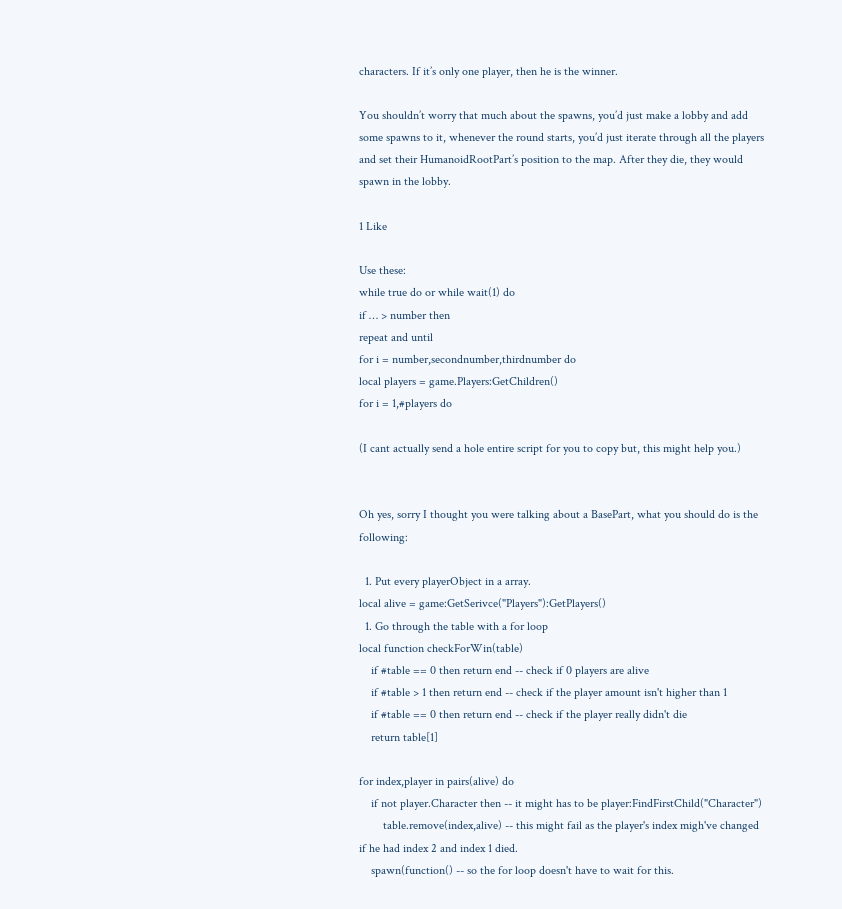characters. If it’s only one player, then he is the winner.

You shouldn’t worry that much about the spawns, you’d just make a lobby and add some spawns to it, whenever the round starts, you’d just iterate through all the players and set their HumanoidRootPart’s position to the map. After they die, they would spawn in the lobby.

1 Like

Use these:
while true do or while wait(1) do
if … > number then
repeat and until
for i = number,secondnumber,thirdnumber do
local players = game.Players:GetChildren()
for i = 1,#players do

(I cant actually send a hole entire script for you to copy but, this might help you.)


Oh yes, sorry I thought you were talking about a BasePart, what you should do is the following:

  1. Put every playerObject in a array.
local alive = game:GetSerivce("Players"):GetPlayers()
  1. Go through the table with a for loop
local function checkForWin(table)
    if #table == 0 then return end -- check if 0 players are alive
    if #table > 1 then return end -- check if the player amount isn't higher than 1
    if #table == 0 then return end -- check if the player really didn't die
    return table[1]

for index,player in pairs(alive) do
    if not player.Character then -- it might has to be player:FindFirstChild("Character")
        table.remove(index,alive) -- this might fail as the player's index migh've changed if he had index 2 and index 1 died.
    spawn(function() -- so the for loop doesn't have to wait for this.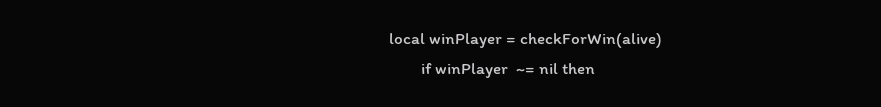local winPlayer = checkForWin(alive)
        if winPlayer  ~= nil then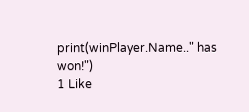print(winPlayer.Name.." has won!")
1 Like